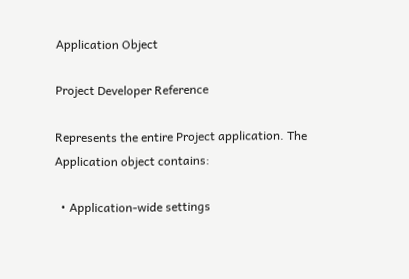Application Object

Project Developer Reference

Represents the entire Project application. The Application object contains:

  • Application-wide settings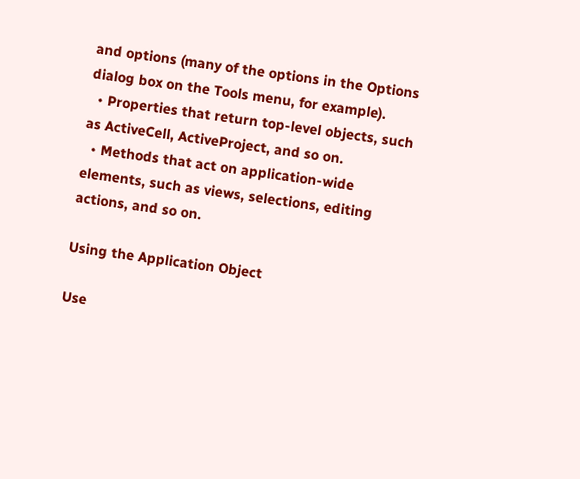and options (many of the options in the Options dialog box on the Tools menu, for example).
  • Properties that return top-level objects, such as ActiveCell, ActiveProject, and so on.
  • Methods that act on application-wide elements, such as views, selections, editing actions, and so on.

Using the Application Object

Use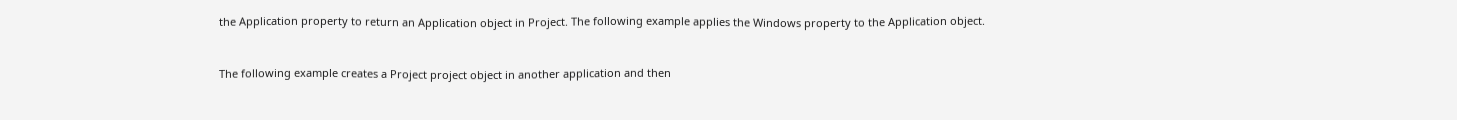the Application property to return an Application object in Project. The following example applies the Windows property to the Application object.


The following example creates a Project project object in another application and then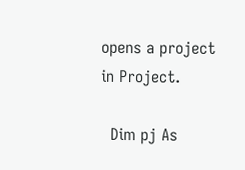opens a project in Project.

  Dim pj As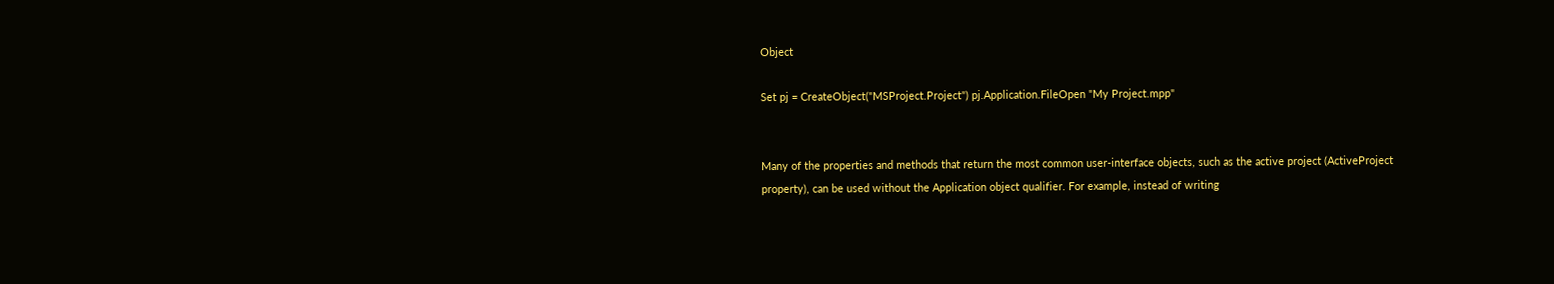Object

Set pj = CreateObject("MSProject.Project") pj.Application.FileOpen "My Project.mpp"


Many of the properties and methods that return the most common user-interface objects, such as the active project (ActiveProject property), can be used without the Application object qualifier. For example, instead of writing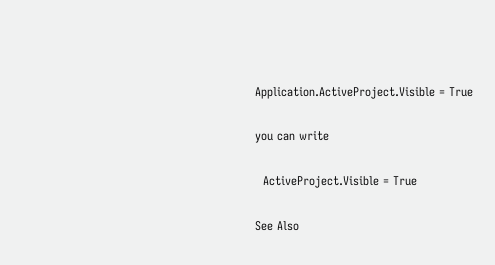Application.ActiveProject.Visible = True

you can write

  ActiveProject.Visible = True

See Also